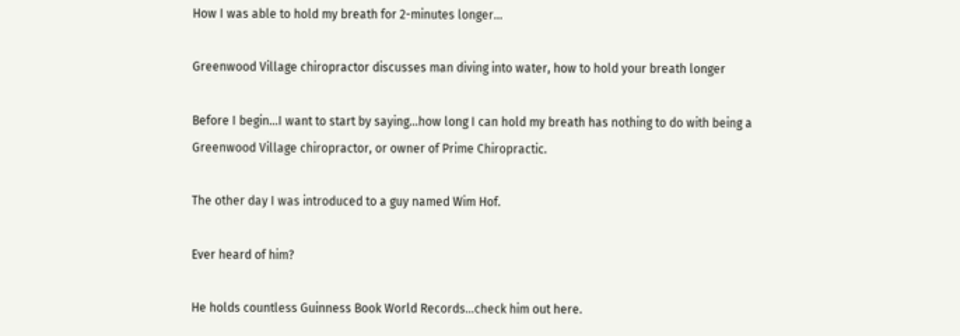How I was able to hold my breath for 2-minutes longer…

Greenwood Village chiropractor discusses man diving into water, how to hold your breath longer

Before I begin…I want to start by saying…how long I can hold my breath has nothing to do with being a Greenwood Village chiropractor, or owner of Prime Chiropractic.

The other day I was introduced to a guy named Wim Hof.

Ever heard of him?

He holds countless Guinness Book World Records…check him out here.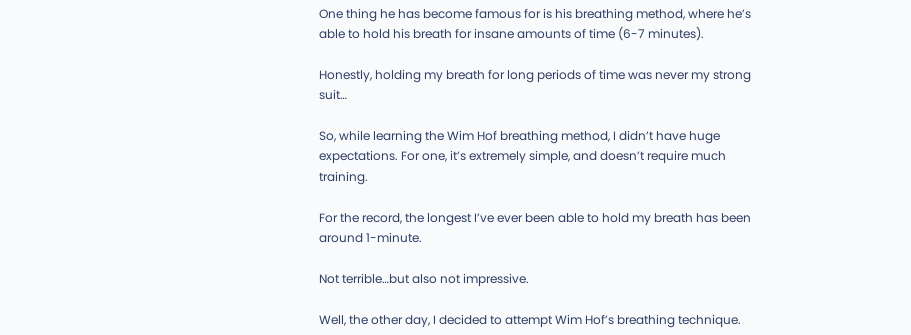One thing he has become famous for is his breathing method, where he’s able to hold his breath for insane amounts of time (6-7 minutes).

Honestly, holding my breath for long periods of time was never my strong suit…

So, while learning the Wim Hof breathing method, I didn’t have huge expectations. For one, it’s extremely simple, and doesn’t require much training.

For the record, the longest I’ve ever been able to hold my breath has been around 1-minute.

Not terrible…but also not impressive.

Well, the other day, I decided to attempt Wim Hof’s breathing technique.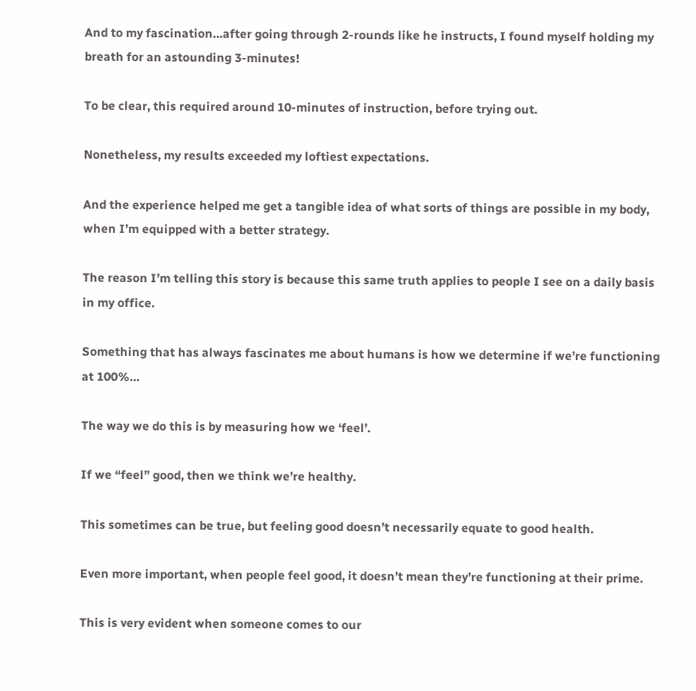And to my fascination…after going through 2-rounds like he instructs, I found myself holding my breath for an astounding 3-minutes!

To be clear, this required around 10-minutes of instruction, before trying out.

Nonetheless, my results exceeded my loftiest expectations.

And the experience helped me get a tangible idea of what sorts of things are possible in my body, when I’m equipped with a better strategy.

The reason I’m telling this story is because this same truth applies to people I see on a daily basis in my office.

Something that has always fascinates me about humans is how we determine if we’re functioning at 100%…

The way we do this is by measuring how we ‘feel’.

If we “feel” good, then we think we’re healthy.

This sometimes can be true, but feeling good doesn’t necessarily equate to good health.

Even more important, when people feel good, it doesn’t mean they’re functioning at their prime.

This is very evident when someone comes to our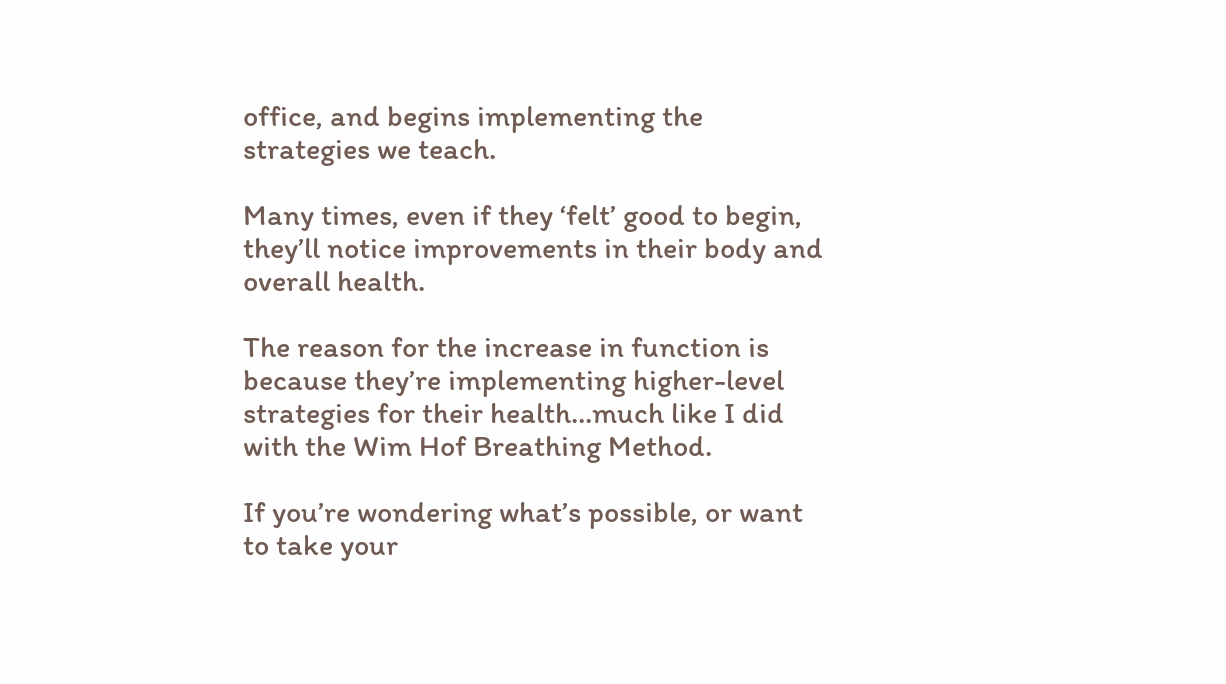office, and begins implementing the strategies we teach.

Many times, even if they ‘felt’ good to begin, they’ll notice improvements in their body and overall health.

The reason for the increase in function is because they’re implementing higher-level strategies for their health…much like I did with the Wim Hof Breathing Method.

If you’re wondering what’s possible, or want to take your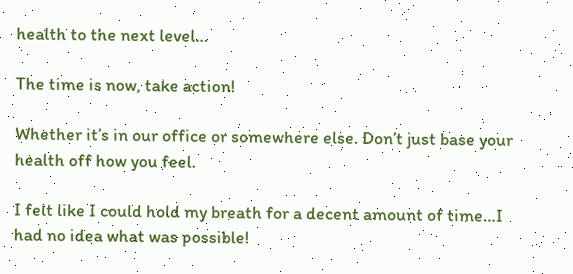health to the next level…

The time is now, take action!

Whether it’s in our office or somewhere else. Don’t just base your health off how you feel.

I felt like I could hold my breath for a decent amount of time…I had no idea what was possible!